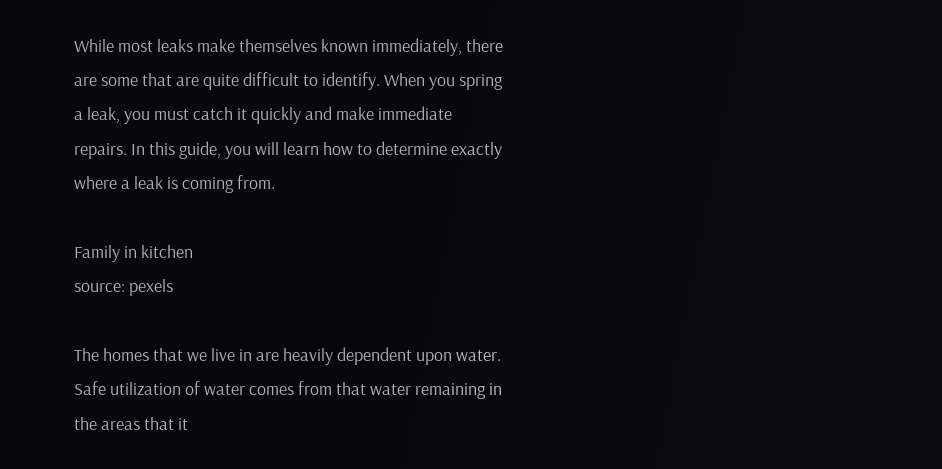While most leaks make themselves known immediately, there are some that are quite difficult to identify. When you spring a leak, you must catch it quickly and make immediate repairs. In this guide, you will learn how to determine exactly where a leak is coming from.

Family in kitchen
source: pexels

The homes that we live in are heavily dependent upon water. Safe utilization of water comes from that water remaining in the areas that it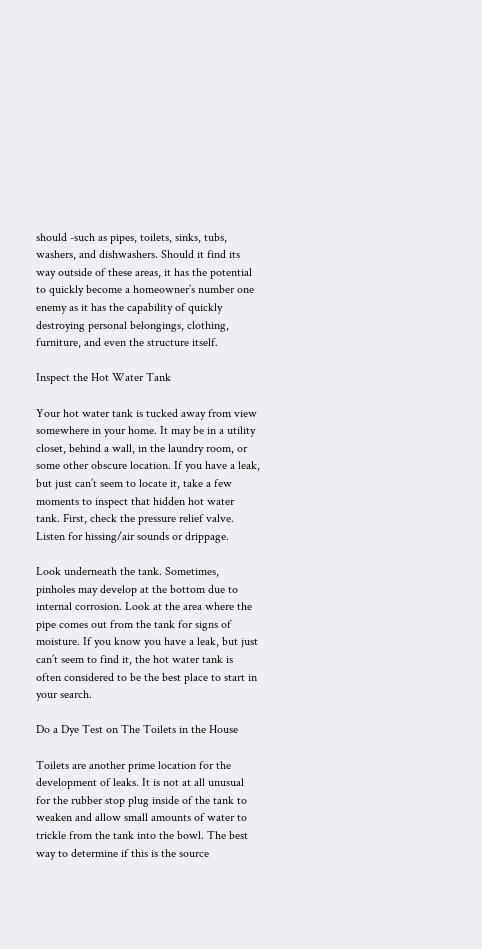should -such as pipes, toilets, sinks, tubs, washers, and dishwashers. Should it find its way outside of these areas, it has the potential to quickly become a homeowner’s number one enemy as it has the capability of quickly destroying personal belongings, clothing, furniture, and even the structure itself.

Inspect the Hot Water Tank

Your hot water tank is tucked away from view somewhere in your home. It may be in a utility closet, behind a wall, in the laundry room, or some other obscure location. If you have a leak, but just can’t seem to locate it, take a few moments to inspect that hidden hot water tank. First, check the pressure relief valve. Listen for hissing/air sounds or drippage.

Look underneath the tank. Sometimes, pinholes may develop at the bottom due to internal corrosion. Look at the area where the pipe comes out from the tank for signs of moisture. If you know you have a leak, but just can’t seem to find it, the hot water tank is often considered to be the best place to start in your search.

Do a Dye Test on The Toilets in the House

Toilets are another prime location for the development of leaks. It is not at all unusual for the rubber stop plug inside of the tank to weaken and allow small amounts of water to trickle from the tank into the bowl. The best way to determine if this is the source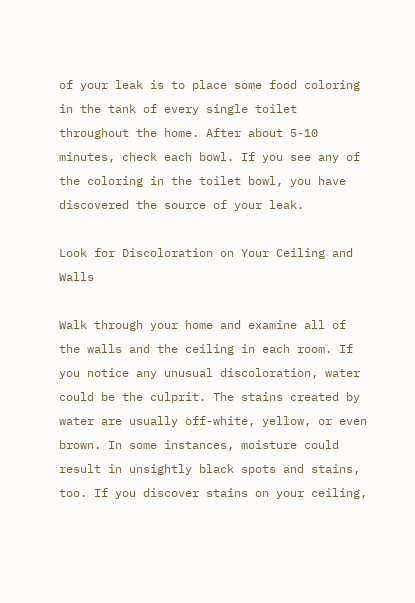of your leak is to place some food coloring in the tank of every single toilet throughout the home. After about 5-10 minutes, check each bowl. If you see any of the coloring in the toilet bowl, you have discovered the source of your leak.

Look for Discoloration on Your Ceiling and Walls

Walk through your home and examine all of the walls and the ceiling in each room. If you notice any unusual discoloration, water could be the culprit. The stains created by water are usually off-white, yellow, or even brown. In some instances, moisture could result in unsightly black spots and stains, too. If you discover stains on your ceiling,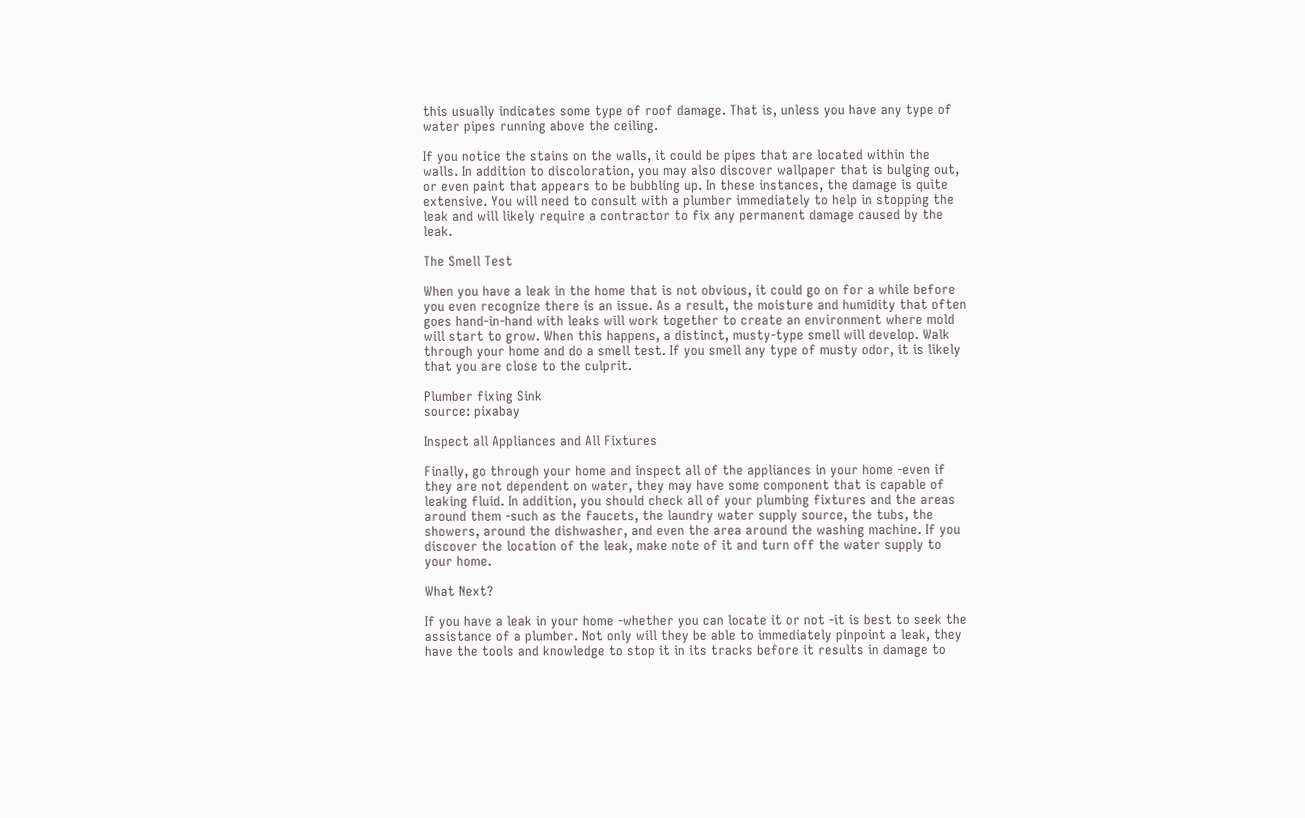this usually indicates some type of roof damage. That is, unless you have any type of water pipes running above the ceiling.

If you notice the stains on the walls, it could be pipes that are located within the walls. In addition to discoloration, you may also discover wallpaper that is bulging out, or even paint that appears to be bubbling up. In these instances, the damage is quite extensive. You will need to consult with a plumber immediately to help in stopping the leak and will likely require a contractor to fix any permanent damage caused by the leak.

The Smell Test

When you have a leak in the home that is not obvious, it could go on for a while before you even recognize there is an issue. As a result, the moisture and humidity that often goes hand-in-hand with leaks will work together to create an environment where mold will start to grow. When this happens, a distinct, musty-type smell will develop. Walk through your home and do a smell test. If you smell any type of musty odor, it is likely that you are close to the culprit.

Plumber fixing Sink
source: pixabay

Inspect all Appliances and All Fixtures

Finally, go through your home and inspect all of the appliances in your home -even if they are not dependent on water, they may have some component that is capable of leaking fluid. In addition, you should check all of your plumbing fixtures and the areas around them -such as the faucets, the laundry water supply source, the tubs, the showers, around the dishwasher, and even the area around the washing machine. If you discover the location of the leak, make note of it and turn off the water supply to your home.

What Next?

If you have a leak in your home -whether you can locate it or not -it is best to seek the assistance of a plumber. Not only will they be able to immediately pinpoint a leak, they have the tools and knowledge to stop it in its tracks before it results in damage to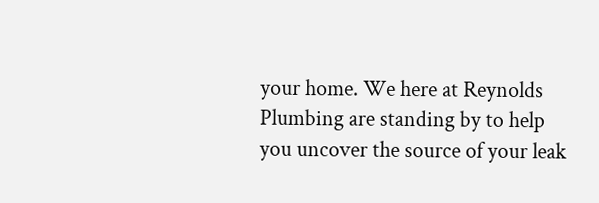your home. We here at Reynolds Plumbing are standing by to help you uncover the source of your leak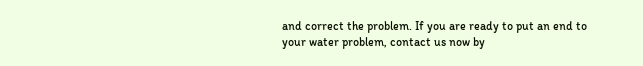and correct the problem. If you are ready to put an end to your water problem, contact us now by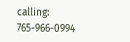calling: 765-966-0994